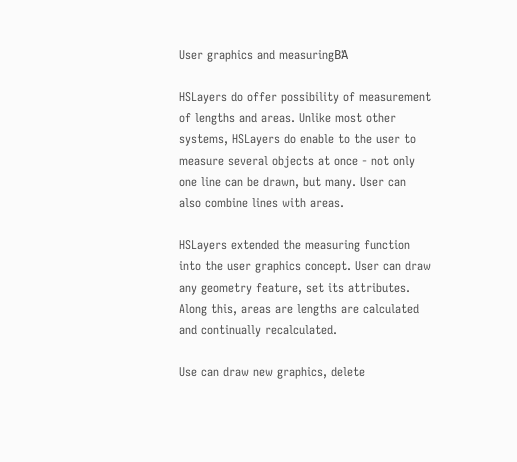User graphics and measuringΒΆ

HSLayers do offer possibility of measurement of lengths and areas. Unlike most other systems, HSLayers do enable to the user to measure several objects at once - not only one line can be drawn, but many. User can also combine lines with areas.

HSLayers extended the measuring function into the user graphics concept. User can draw any geometry feature, set its attributes. Along this, areas are lengths are calculated and continually recalculated.

Use can draw new graphics, delete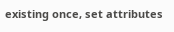existing once, set attributes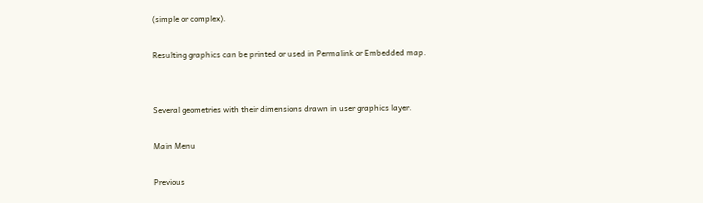(simple or complex).

Resulting graphics can be printed or used in Permalink or Embedded map.


Several geometries with their dimensions drawn in user graphics layer.

Main Menu

Previous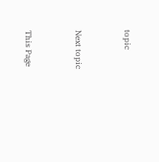topic


Next topic


This Page